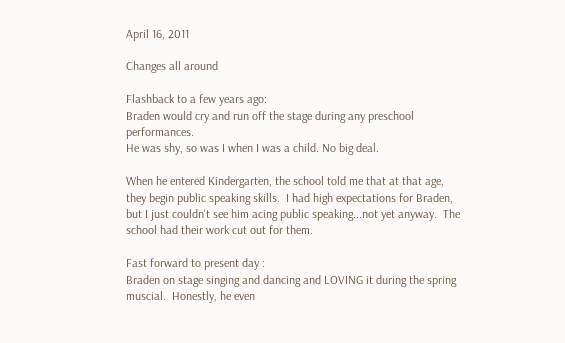April 16, 2011

Changes all around

Flashback to a few years ago:
Braden would cry and run off the stage during any preschool performances.
He was shy, so was I when I was a child. No big deal.

When he entered Kindergarten, the school told me that at that age, they begin public speaking skills.  I had high expectations for Braden, but I just couldn't see him acing public speaking...not yet anyway.  The school had their work cut out for them.

Fast forward to present day :
Braden on stage singing and dancing and LOVING it during the spring muscial.  Honestly, he even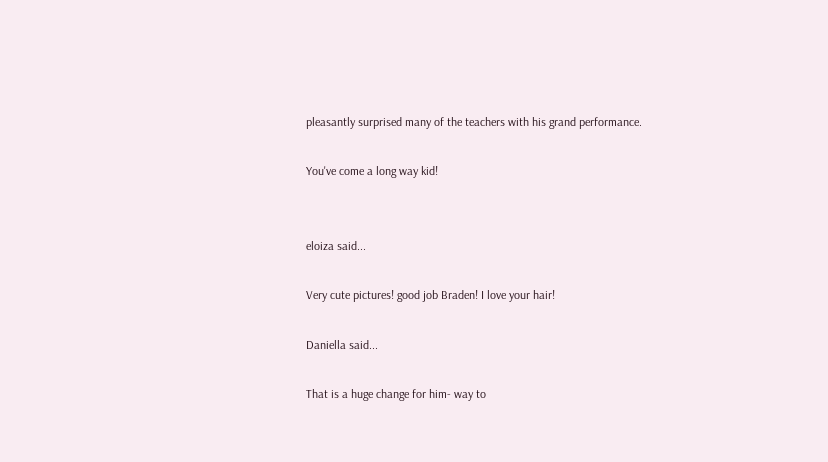pleasantly surprised many of the teachers with his grand performance.

You've come a long way kid!


eloiza said...

Very cute pictures! good job Braden! I love your hair!

Daniella said...

That is a huge change for him- way to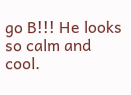go B!!! He looks so calm and cool.